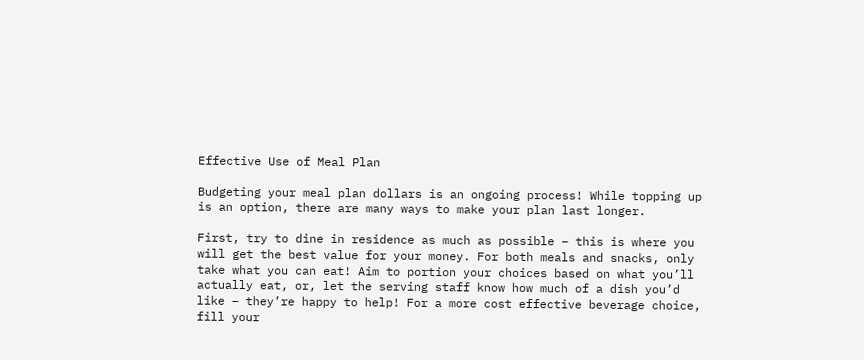Effective Use of Meal Plan

Budgeting your meal plan dollars is an ongoing process! While topping up is an option, there are many ways to make your plan last longer.

First, try to dine in residence as much as possible – this is where you will get the best value for your money. For both meals and snacks, only take what you can eat! Aim to portion your choices based on what you’ll actually eat, or, let the serving staff know how much of a dish you’d like – they’re happy to help! For a more cost effective beverage choice, fill your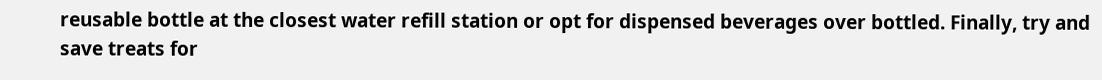reusable bottle at the closest water refill station or opt for dispensed beverages over bottled. Finally, try and save treats for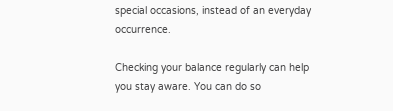special occasions, instead of an everyday occurrence.

Checking your balance regularly can help you stay aware. You can do so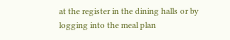at the register in the dining halls or by logging into the meal plan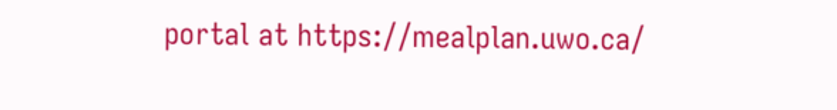portal at https://mealplan.uwo.ca/